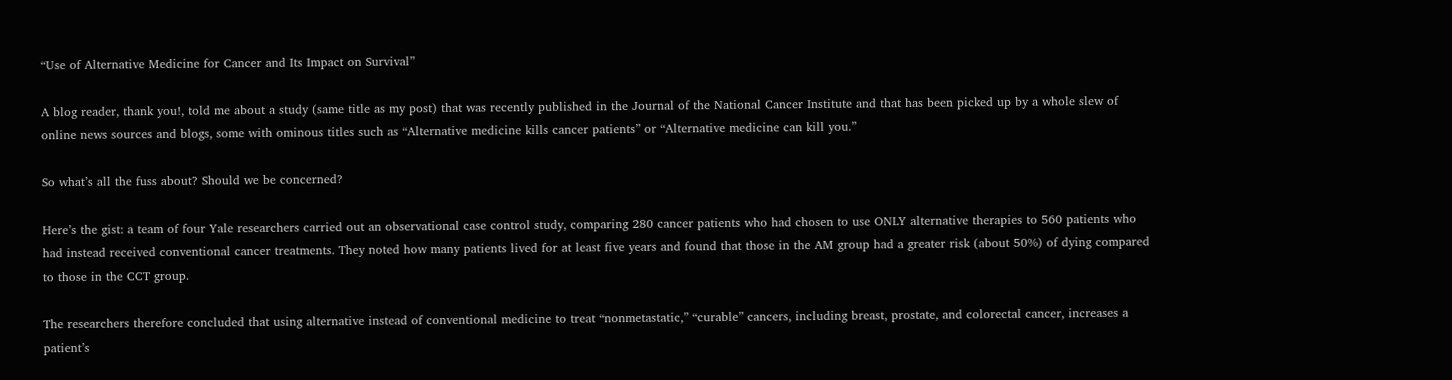“Use of Alternative Medicine for Cancer and Its Impact on Survival”

A blog reader, thank you!, told me about a study (same title as my post) that was recently published in the Journal of the National Cancer Institute and that has been picked up by a whole slew of online news sources and blogs, some with ominous titles such as “Alternative medicine kills cancer patients” or “Alternative medicine can kill you.”

So what’s all the fuss about? Should we be concerned?

Here’s the gist: a team of four Yale researchers carried out an observational case control study, comparing 280 cancer patients who had chosen to use ONLY alternative therapies to 560 patients who had instead received conventional cancer treatments. They noted how many patients lived for at least five years and found that those in the AM group had a greater risk (about 50%) of dying compared to those in the CCT group.

The researchers therefore concluded that using alternative instead of conventional medicine to treat “nonmetastatic,” “curable” cancers, including breast, prostate, and colorectal cancer, increases a patient’s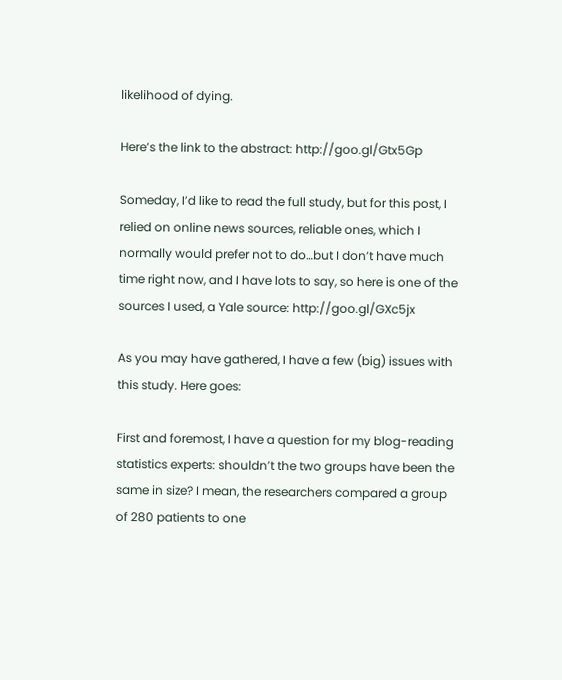likelihood of dying.

Here’s the link to the abstract: http://goo.gl/Gtx5Gp

Someday, I’d like to read the full study, but for this post, I relied on online news sources, reliable ones, which I normally would prefer not to do…but I don’t have much time right now, and I have lots to say, so here is one of the sources I used, a Yale source: http://goo.gl/GXc5jx

As you may have gathered, I have a few (big) issues with this study. Here goes:

First and foremost, I have a question for my blog-reading statistics experts: shouldn’t the two groups have been the same in size? I mean, the researchers compared a group of 280 patients to one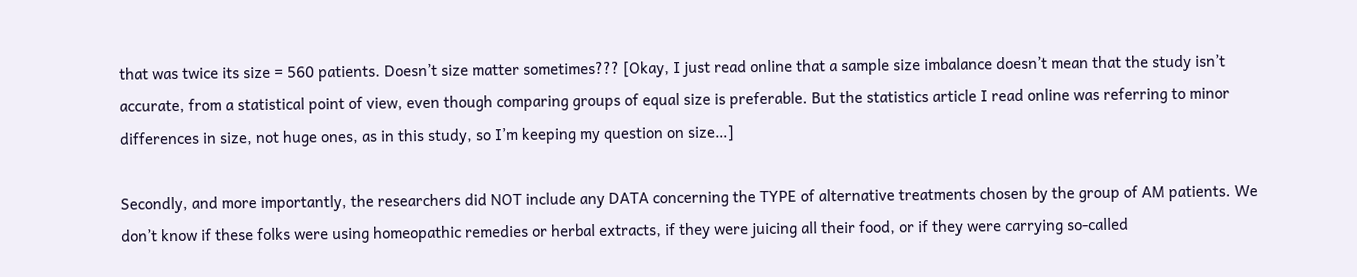that was twice its size = 560 patients. Doesn’t size matter sometimes??? [Okay, I just read online that a sample size imbalance doesn’t mean that the study isn’t accurate, from a statistical point of view, even though comparing groups of equal size is preferable. But the statistics article I read online was referring to minor differences in size, not huge ones, as in this study, so I’m keeping my question on size…]

Secondly, and more importantly, the researchers did NOT include any DATA concerning the TYPE of alternative treatments chosen by the group of AM patients. We don’t know if these folks were using homeopathic remedies or herbal extracts, if they were juicing all their food, or if they were carrying so-called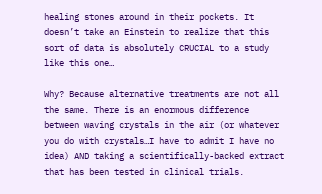healing stones around in their pockets. It doesn’t take an Einstein to realize that this sort of data is absolutely CRUCIAL to a study like this one…

Why? Because alternative treatments are not all the same. There is an enormous difference between waving crystals in the air (or whatever you do with crystals…I have to admit I have no idea) AND taking a scientifically-backed extract that has been tested in clinical trials.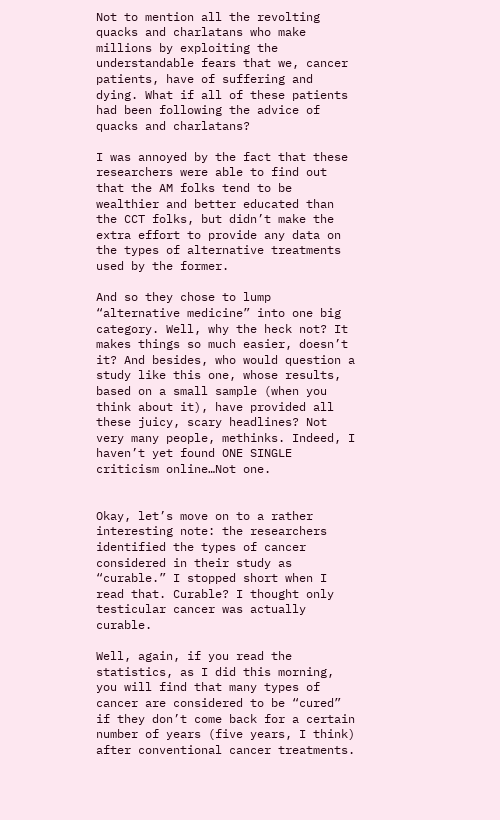Not to mention all the revolting quacks and charlatans who make millions by exploiting the understandable fears that we, cancer patients, have of suffering and dying. What if all of these patients had been following the advice of quacks and charlatans?

I was annoyed by the fact that these researchers were able to find out that the AM folks tend to be wealthier and better educated than the CCT folks, but didn’t make the extra effort to provide any data on the types of alternative treatments used by the former.

And so they chose to lump “alternative medicine” into one big category. Well, why the heck not? It makes things so much easier, doesn’t it? And besides, who would question a study like this one, whose results, based on a small sample (when you think about it), have provided all these juicy, scary headlines? Not very many people, methinks. Indeed, I haven’t yet found ONE SINGLE criticism online…Not one.


Okay, let’s move on to a rather interesting note: the researchers identified the types of cancer considered in their study as “curable.” I stopped short when I read that. Curable? I thought only testicular cancer was actually curable.

Well, again, if you read the statistics, as I did this morning, you will find that many types of cancer are considered to be “cured” if they don’t come back for a certain number of years (five years, I think) after conventional cancer treatments.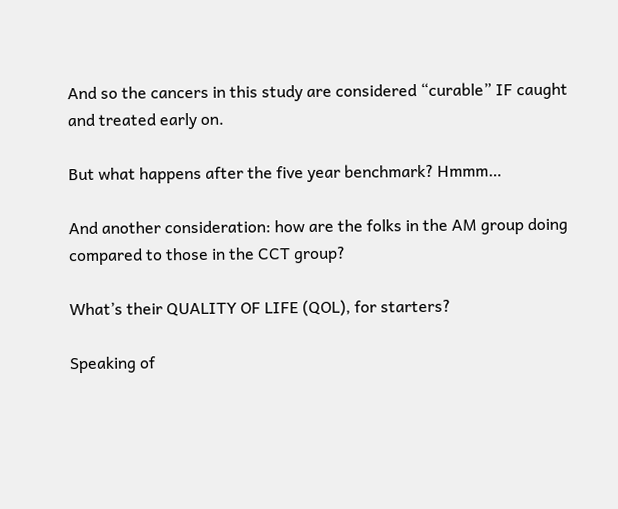And so the cancers in this study are considered “curable” IF caught and treated early on.

But what happens after the five year benchmark? Hmmm…

And another consideration: how are the folks in the AM group doing compared to those in the CCT group?

What’s their QUALITY OF LIFE (QOL), for starters?

Speaking of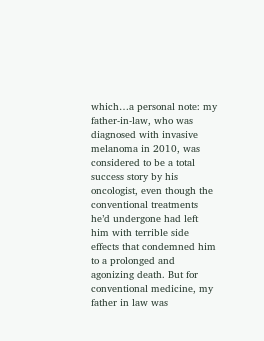which…a personal note: my father-in-law, who was diagnosed with invasive melanoma in 2010, was considered to be a total success story by his oncologist, even though the conventional treatments he’d undergone had left him with terrible side effects that condemned him to a prolonged and agonizing death. But for conventional medicine, my father in law was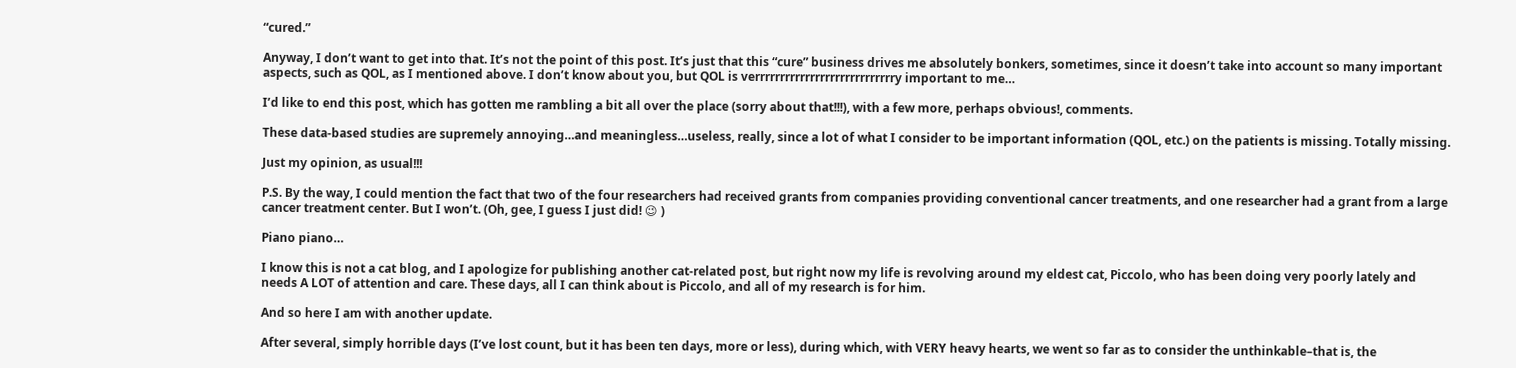“cured.”

Anyway, I don’t want to get into that. It’s not the point of this post. It’s just that this “cure” business drives me absolutely bonkers, sometimes, since it doesn’t take into account so many important aspects, such as QOL, as I mentioned above. I don’t know about you, but QOL is verrrrrrrrrrrrrrrrrrrrrrrrrrrry important to me…

I’d like to end this post, which has gotten me rambling a bit all over the place (sorry about that!!!), with a few more, perhaps obvious!, comments.

These data-based studies are supremely annoying…and meaningless…useless, really, since a lot of what I consider to be important information (QOL, etc.) on the patients is missing. Totally missing.

Just my opinion, as usual!!!

P.S. By the way, I could mention the fact that two of the four researchers had received grants from companies providing conventional cancer treatments, and one researcher had a grant from a large cancer treatment center. But I won’t. (Oh, gee, I guess I just did! 😉 )

Piano piano…

I know this is not a cat blog, and I apologize for publishing another cat-related post, but right now my life is revolving around my eldest cat, Piccolo, who has been doing very poorly lately and needs A LOT of attention and care. These days, all I can think about is Piccolo, and all of my research is for him.

And so here I am with another update.

After several, simply horrible days (I’ve lost count, but it has been ten days, more or less), during which, with VERY heavy hearts, we went so far as to consider the unthinkable–that is, the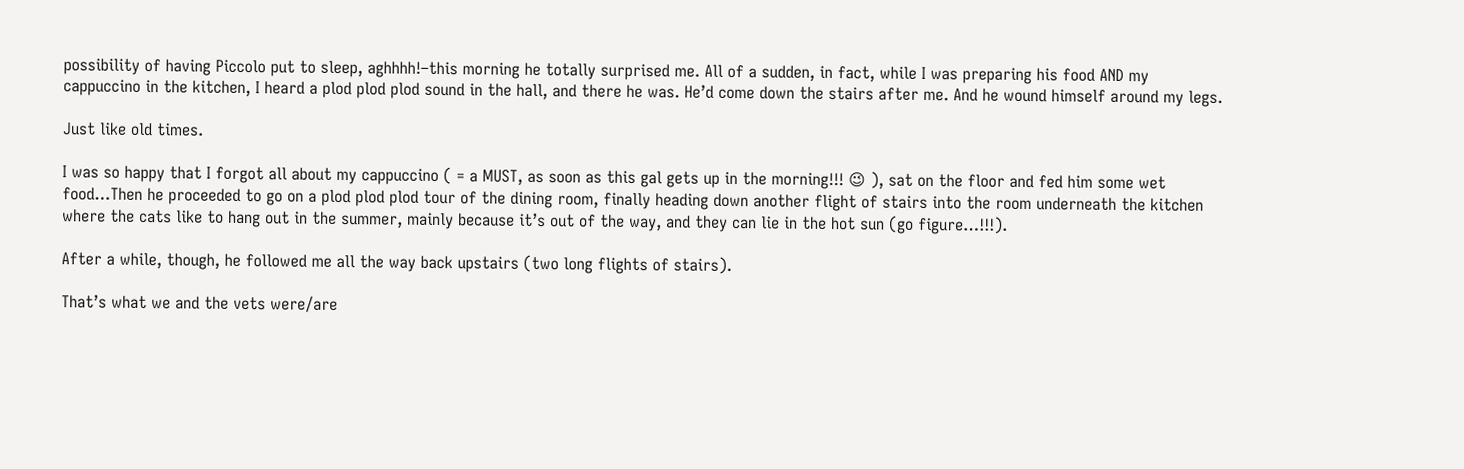possibility of having Piccolo put to sleep, aghhhh!–this morning he totally surprised me. All of a sudden, in fact, while I was preparing his food AND my cappuccino in the kitchen, I heard a plod plod plod sound in the hall, and there he was. He’d come down the stairs after me. And he wound himself around my legs.

Just like old times.

I was so happy that I forgot all about my cappuccino ( = a MUST, as soon as this gal gets up in the morning!!! 😉 ), sat on the floor and fed him some wet food…Then he proceeded to go on a plod plod plod tour of the dining room, finally heading down another flight of stairs into the room underneath the kitchen where the cats like to hang out in the summer, mainly because it’s out of the way, and they can lie in the hot sun (go figure…!!!).

After a while, though, he followed me all the way back upstairs (two long flights of stairs).

That’s what we and the vets were/are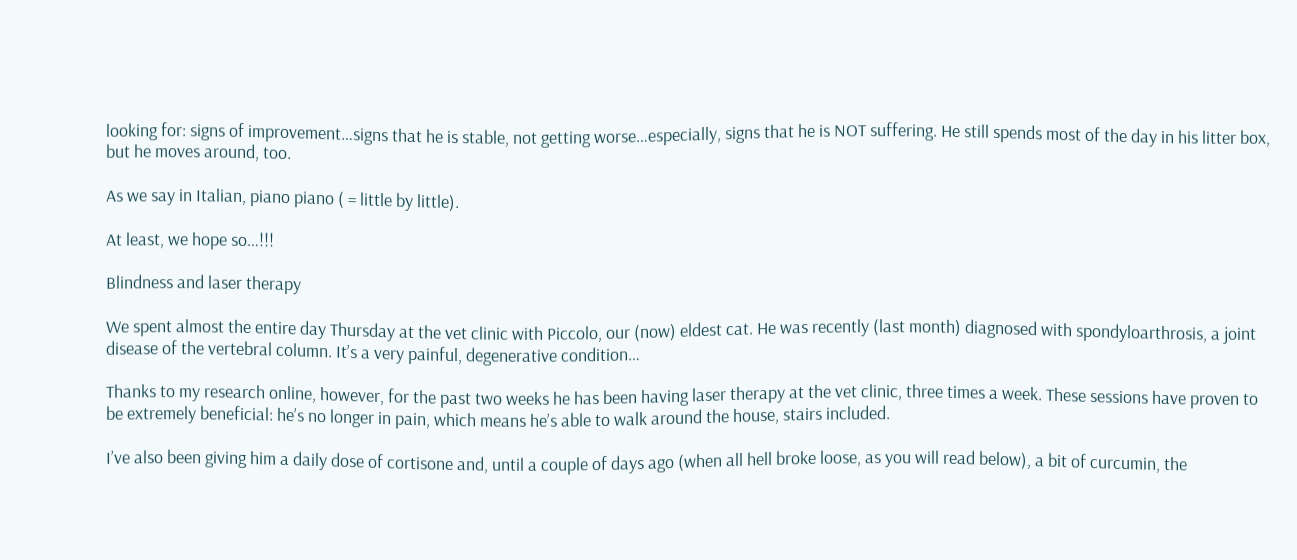looking for: signs of improvement…signs that he is stable, not getting worse…especially, signs that he is NOT suffering. He still spends most of the day in his litter box, but he moves around, too.

As we say in Italian, piano piano ( = little by little).

At least, we hope so…!!!

Blindness and laser therapy

We spent almost the entire day Thursday at the vet clinic with Piccolo, our (now) eldest cat. He was recently (last month) diagnosed with spondyloarthrosis, a joint disease of the vertebral column. It’s a very painful, degenerative condition…

Thanks to my research online, however, for the past two weeks he has been having laser therapy at the vet clinic, three times a week. These sessions have proven to be extremely beneficial: he’s no longer in pain, which means he’s able to walk around the house, stairs included.

I’ve also been giving him a daily dose of cortisone and, until a couple of days ago (when all hell broke loose, as you will read below), a bit of curcumin, the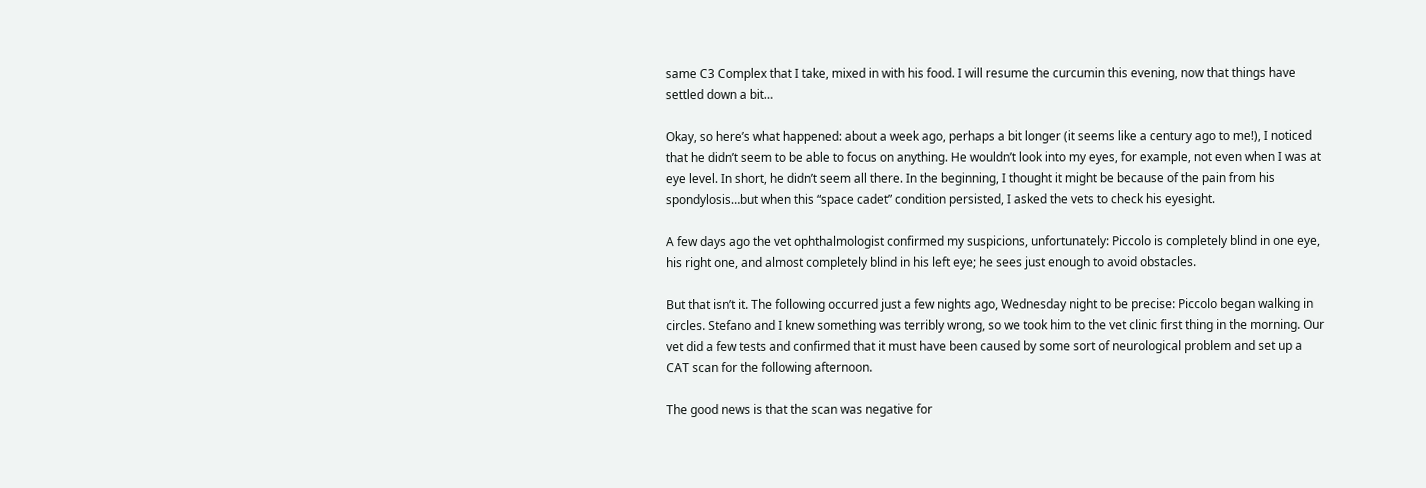same C3 Complex that I take, mixed in with his food. I will resume the curcumin this evening, now that things have settled down a bit…

Okay, so here’s what happened: about a week ago, perhaps a bit longer (it seems like a century ago to me!), I noticed that he didn’t seem to be able to focus on anything. He wouldn’t look into my eyes, for example, not even when I was at eye level. In short, he didn’t seem all there. In the beginning, I thought it might be because of the pain from his spondylosis…but when this “space cadet” condition persisted, I asked the vets to check his eyesight.

A few days ago the vet ophthalmologist confirmed my suspicions, unfortunately: Piccolo is completely blind in one eye, his right one, and almost completely blind in his left eye; he sees just enough to avoid obstacles.

But that isn’t it. The following occurred just a few nights ago, Wednesday night to be precise: Piccolo began walking in circles. Stefano and I knew something was terribly wrong, so we took him to the vet clinic first thing in the morning. Our vet did a few tests and confirmed that it must have been caused by some sort of neurological problem and set up a CAT scan for the following afternoon.

The good news is that the scan was negative for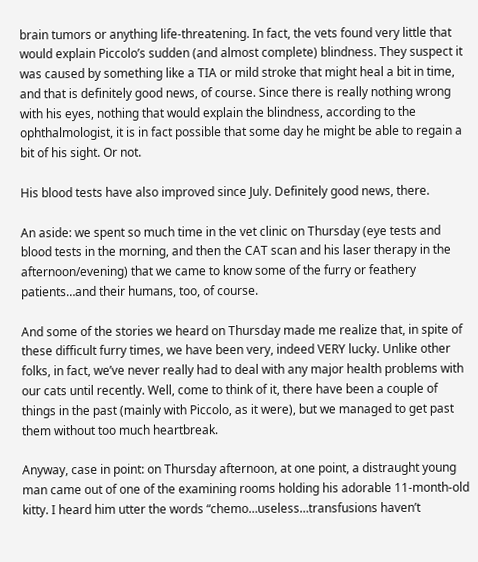brain tumors or anything life-threatening. In fact, the vets found very little that would explain Piccolo’s sudden (and almost complete) blindness. They suspect it was caused by something like a TIA or mild stroke that might heal a bit in time, and that is definitely good news, of course. Since there is really nothing wrong with his eyes, nothing that would explain the blindness, according to the ophthalmologist, it is in fact possible that some day he might be able to regain a bit of his sight. Or not.

His blood tests have also improved since July. Definitely good news, there.

An aside: we spent so much time in the vet clinic on Thursday (eye tests and blood tests in the morning, and then the CAT scan and his laser therapy in the afternoon/evening) that we came to know some of the furry or feathery patients…and their humans, too, of course.

And some of the stories we heard on Thursday made me realize that, in spite of these difficult furry times, we have been very, indeed VERY lucky. Unlike other folks, in fact, we’ve never really had to deal with any major health problems with our cats until recently. Well, come to think of it, there have been a couple of things in the past (mainly with Piccolo, as it were), but we managed to get past them without too much heartbreak.

Anyway, case in point: on Thursday afternoon, at one point, a distraught young man came out of one of the examining rooms holding his adorable 11-month-old kitty. I heard him utter the words “chemo…useless…transfusions haven’t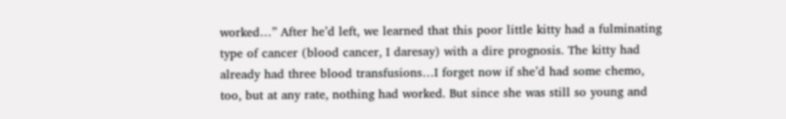worked…” After he’d left, we learned that this poor little kitty had a fulminating type of cancer (blood cancer, I daresay) with a dire prognosis. The kitty had already had three blood transfusions…I forget now if she’d had some chemo, too, but at any rate, nothing had worked. But since she was still so young and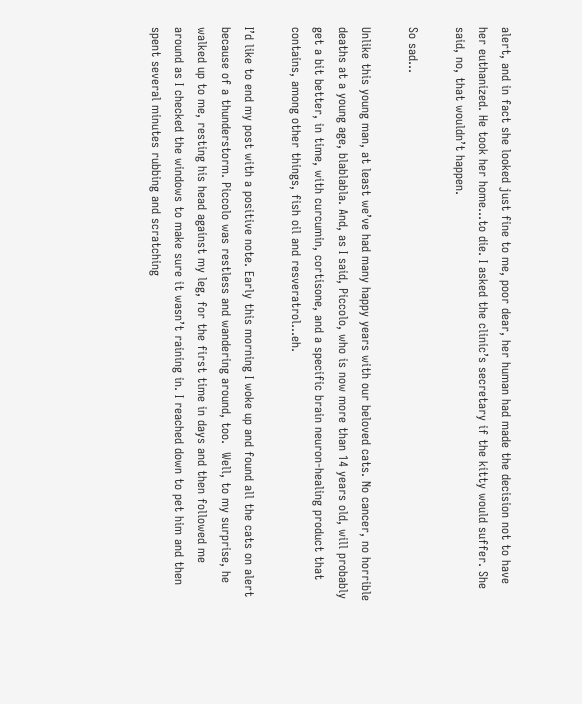alert, and in fact she looked just fine to me, poor dear, her human had made the decision not to have her euthanized. He took her home…to die. I asked the clinic’s secretary if the kitty would suffer. She said, no, that wouldn’t happen.

So sad…

Unlike this young man, at least we’ve had many happy years with our beloved cats. No cancer, no horrible deaths at a young age, blablabla. And, as I said, Piccolo, who is now more than 14 years old, will probably get a bit better, in time, with curcumin, cortisone, and a specific brain neuron-healing product that contains, among other things, fish oil and resveratrol…eh.

I’d like to end my post with a positive note. Early this morning I woke up and found all the cats on alert because of a thunderstorm. Piccolo was restless and wandering around, too.  Well, to my surprise, he walked up to me, resting his head against my leg, for the first time in days and then followed me around as I checked the windows to make sure it wasn’t raining in. I reached down to pet him and then spent several minutes rubbing and scratching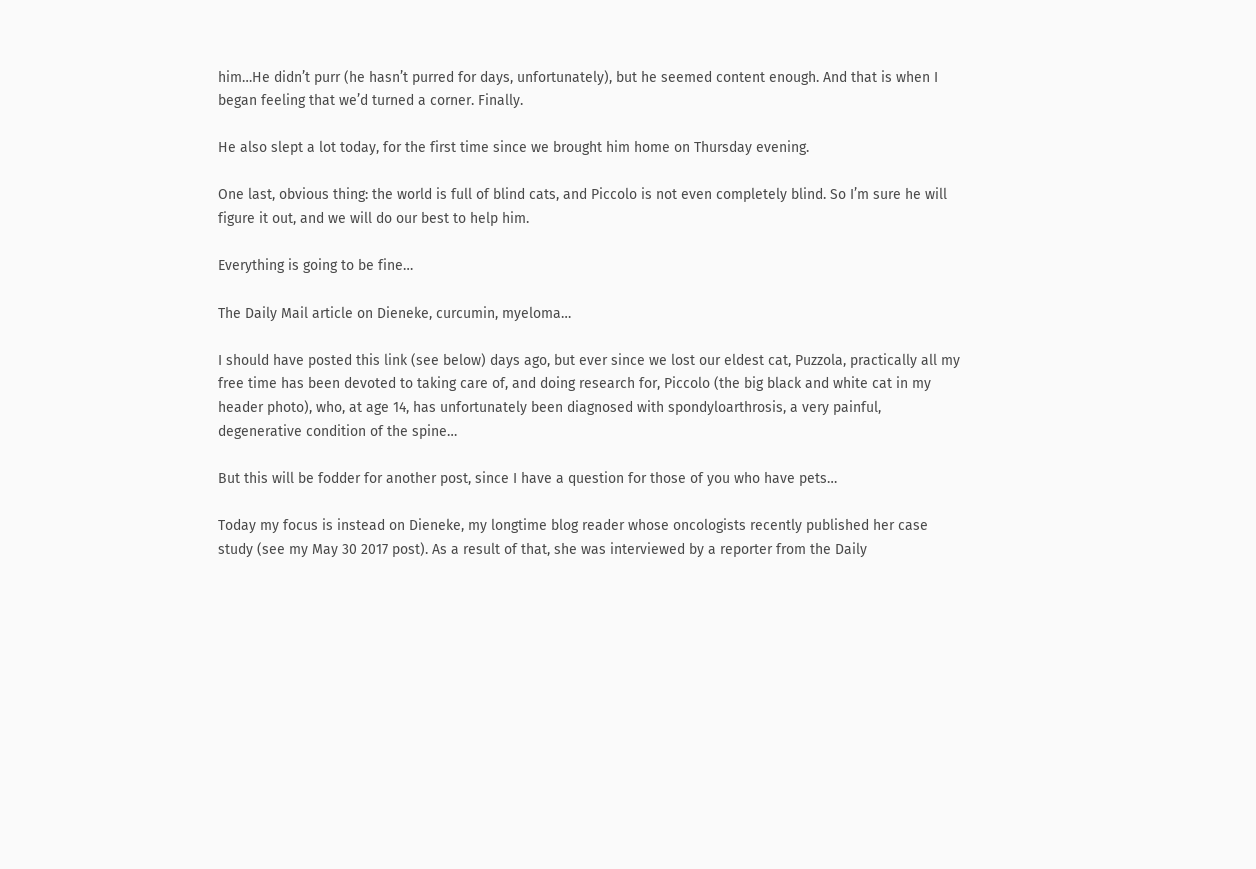him…He didn’t purr (he hasn’t purred for days, unfortunately), but he seemed content enough. And that is when I began feeling that we’d turned a corner. Finally.

He also slept a lot today, for the first time since we brought him home on Thursday evening.

One last, obvious thing: the world is full of blind cats, and Piccolo is not even completely blind. So I’m sure he will figure it out, and we will do our best to help him.

Everything is going to be fine…

The Daily Mail article on Dieneke, curcumin, myeloma…

I should have posted this link (see below) days ago, but ever since we lost our eldest cat, Puzzola, practically all my free time has been devoted to taking care of, and doing research for, Piccolo (the big black and white cat in my header photo), who, at age 14, has unfortunately been diagnosed with spondyloarthrosis, a very painful, degenerative condition of the spine…

But this will be fodder for another post, since I have a question for those of you who have pets…

Today my focus is instead on Dieneke, my longtime blog reader whose oncologists recently published her case study (see my May 30 2017 post). As a result of that, she was interviewed by a reporter from the Daily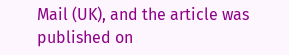Mail (UK), and the article was published on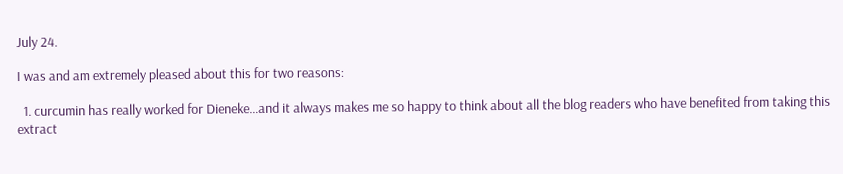July 24.

I was and am extremely pleased about this for two reasons:

  1. curcumin has really worked for Dieneke…and it always makes me so happy to think about all the blog readers who have benefited from taking this extract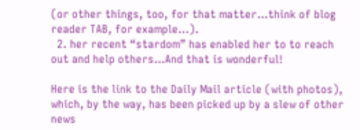(or other things, too, for that matter…think of blog reader TAB, for example…).
  2. her recent “stardom” has enabled her to to reach out and help others…And that is wonderful!

Here is the link to the Daily Mail article (with photos), which, by the way, has been picked up by a slew of other news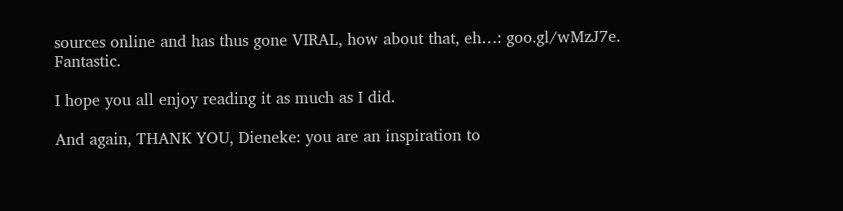sources online and has thus gone VIRAL, how about that, eh…: goo.gl/wMzJ7e. Fantastic.

I hope you all enjoy reading it as much as I did.

And again, THANK YOU, Dieneke: you are an inspiration to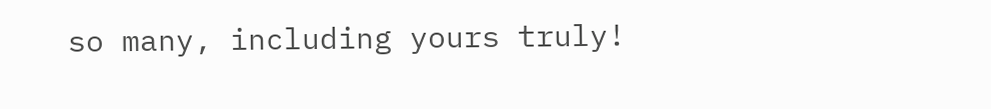so many, including yours truly!